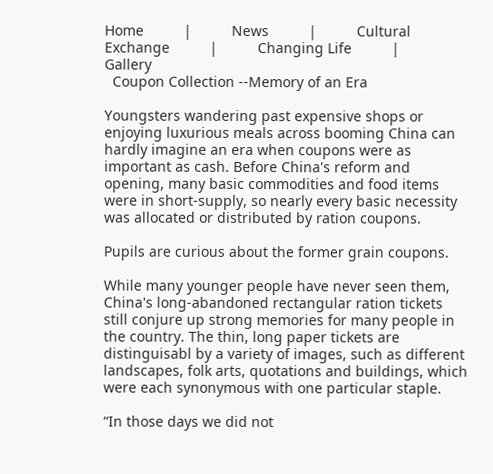Home          |          News          |          Cultural Exchange          |          Changing Life          |          Gallery
  Coupon Collection --Memory of an Era

Youngsters wandering past expensive shops or enjoying luxurious meals across booming China can hardly imagine an era when coupons were as important as cash. Before China's reform and opening, many basic commodities and food items were in short-supply, so nearly every basic necessity was allocated or distributed by ration coupons.

Pupils are curious about the former grain coupons.

While many younger people have never seen them, China's long-abandoned rectangular ration tickets still conjure up strong memories for many people in the country. The thin, long paper tickets are distinguisabl by a variety of images, such as different landscapes, folk arts, quotations and buildings, which were each synonymous with one particular staple.

“In those days we did not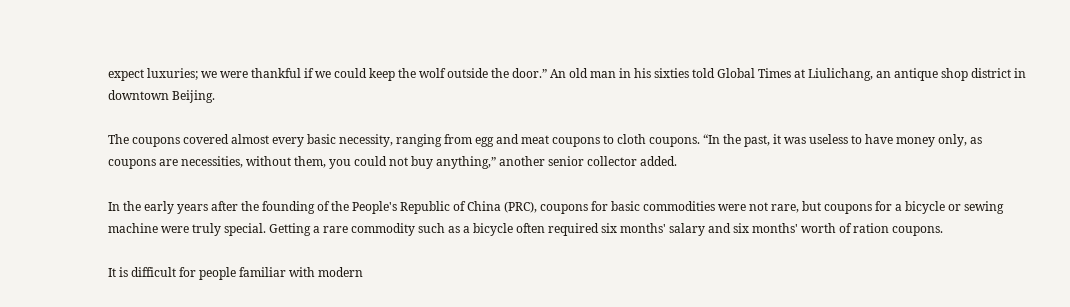expect luxuries; we were thankful if we could keep the wolf outside the door.” An old man in his sixties told Global Times at Liulichang, an antique shop district in downtown Beijing.

The coupons covered almost every basic necessity, ranging from egg and meat coupons to cloth coupons. “In the past, it was useless to have money only, as coupons are necessities, without them, you could not buy anything,” another senior collector added.

In the early years after the founding of the People's Republic of China (PRC), coupons for basic commodities were not rare, but coupons for a bicycle or sewing machine were truly special. Getting a rare commodity such as a bicycle often required six months' salary and six months' worth of ration coupons.

It is difficult for people familiar with modern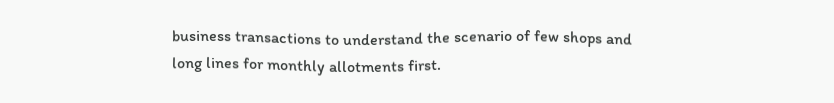business transactions to understand the scenario of few shops and long lines for monthly allotments first.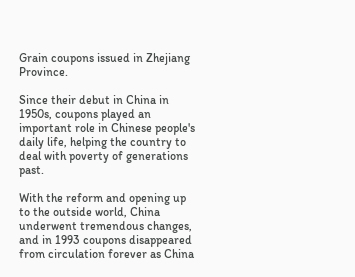Grain coupons issued in Zhejiang Province.

Since their debut in China in 1950s, coupons played an important role in Chinese people's daily life, helping the country to deal with poverty of generations past.

With the reform and opening up to the outside world, China underwent tremendous changes, and in 1993 coupons disappeared from circulation forever as China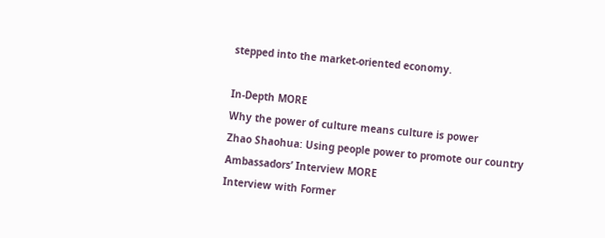stepped into the market-oriented economy.

In-Depth MORE
Why the power of culture means culture is power
Zhao Shaohua: Using people power to promote our country
Ambassadors’ Interview MORE
Interview with Former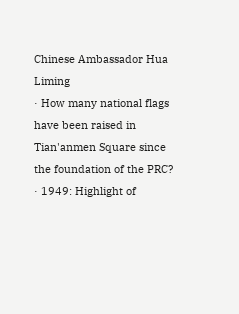Chinese Ambassador Hua Liming
· How many national flags have been raised in Tian'anmen Square since the foundation of the PRC?
· 1949: Highlight of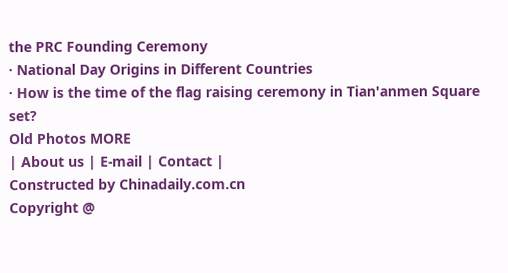the PRC Founding Ceremony
· National Day Origins in Different Countries
· How is the time of the flag raising ceremony in Tian'anmen Square set?
Old Photos MORE
| About us | E-mail | Contact |
Constructed by Chinadaily.com.cn
Copyright @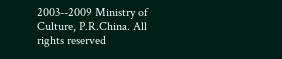2003--2009 Ministry of Culture, P.R.China. All rights reserved